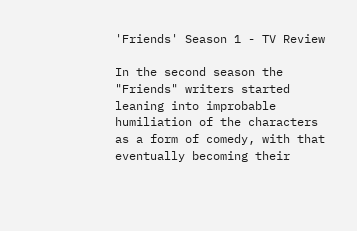'Friends' Season 1 - TV Review

In the second season the "Friends" writers started leaning into improbable humiliation of the characters as a form of comedy, with that eventually becoming their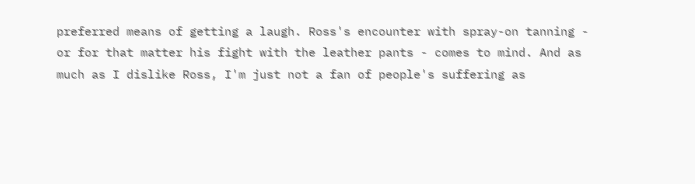preferred means of getting a laugh. Ross's encounter with spray-on tanning - or for that matter his fight with the leather pants - comes to mind. And as much as I dislike Ross, I'm just not a fan of people's suffering as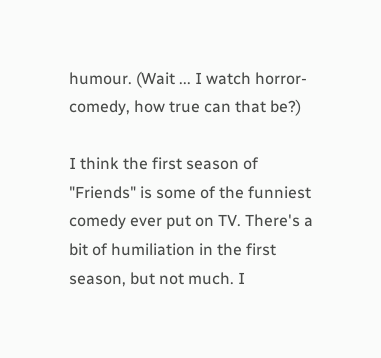humour. (Wait ... I watch horror-comedy, how true can that be?)

I think the first season of "Friends" is some of the funniest comedy ever put on TV. There's a bit of humiliation in the first season, but not much. I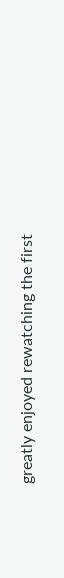greatly enjoyed rewatching the first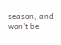season, and won't be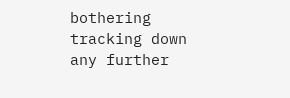bothering tracking down any further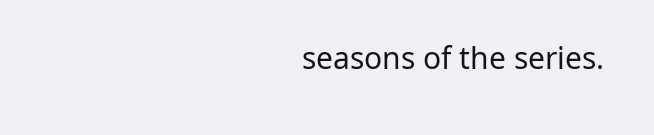seasons of the series.